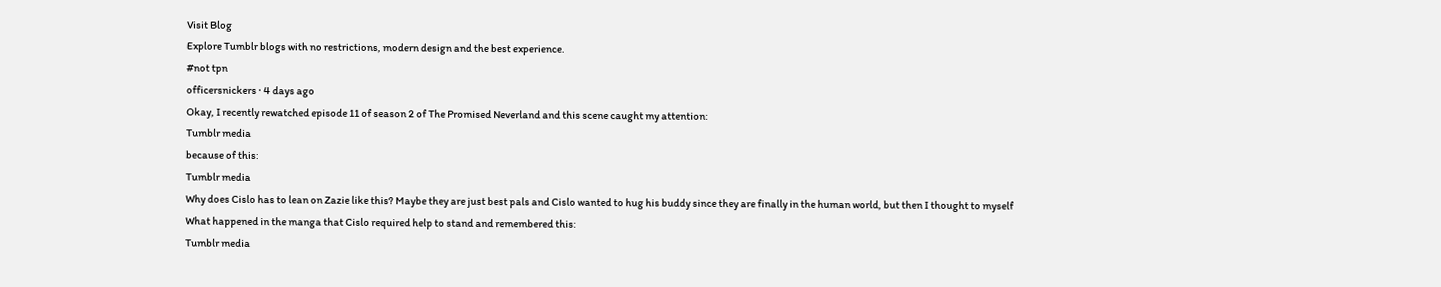Visit Blog
Explore Tumblr blogs with no restrictions, modern design and the best experience.
#not tpn
officersnickers · 4 days ago
Okay, I recently rewatched episode 11 of season 2 of The Promised Neverland and this scene caught my attention:
Tumblr media
because of this:
Tumblr media
Why does Cislo has to lean on Zazie like this? Maybe they are just best pals and Cislo wanted to hug his buddy since they are finally in the human world, but then I thought to myself
What happened in the manga that Cislo required help to stand and remembered this:
Tumblr media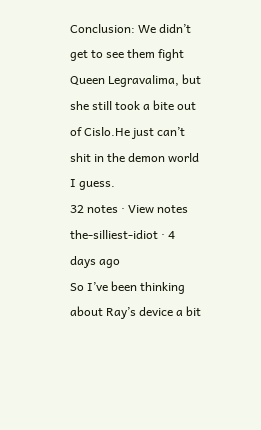Conclusion: We didn’t get to see them fight Queen Legravalima, but she still took a bite out of Cislo.He just can’t shit in the demon world I guess.
32 notes · View notes
the-silliest-idiot · 4 days ago
So I’ve been thinking about Ray’s device a bit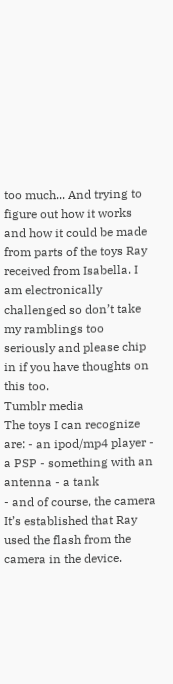too much... And trying to figure out how it works and how it could be made from parts of the toys Ray received from Isabella. I am electronically challenged so don’t take my ramblings too seriously and please chip in if you have thoughts on this too.
Tumblr media
The toys I can recognize are: - an ipod/mp4 player - a PSP - something with an antenna - a tank
- and of course, the camera
It’s established that Ray used the flash from the camera in the device.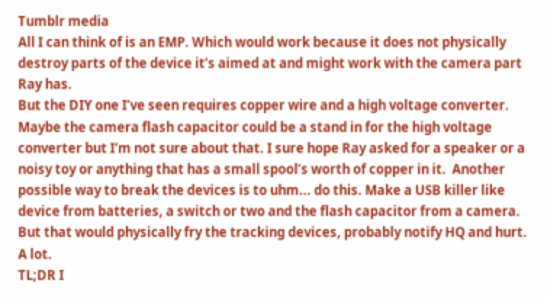Tumblr media
All I can think of is an EMP. Which would work because it does not physically destroy parts of the device it’s aimed at and might work with the camera part Ray has.
But the DIY one I’ve seen requires copper wire and a high voltage converter. Maybe the camera flash capacitor could be a stand in for the high voltage converter but I’m not sure about that. I sure hope Ray asked for a speaker or a noisy toy or anything that has a small spool’s worth of copper in it.  Another possible way to break the devices is to uhm... do this. Make a USB killer like device from batteries, a switch or two and the flash capacitor from a camera. But that would physically fry the tracking devices, probably notify HQ and hurt. A lot.
TL;DR I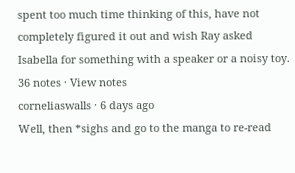spent too much time thinking of this, have not completely figured it out and wish Ray asked Isabella for something with a speaker or a noisy toy.
36 notes · View notes
corneliaswalls · 6 days ago
Well, then *sighs and go to the manga to re-read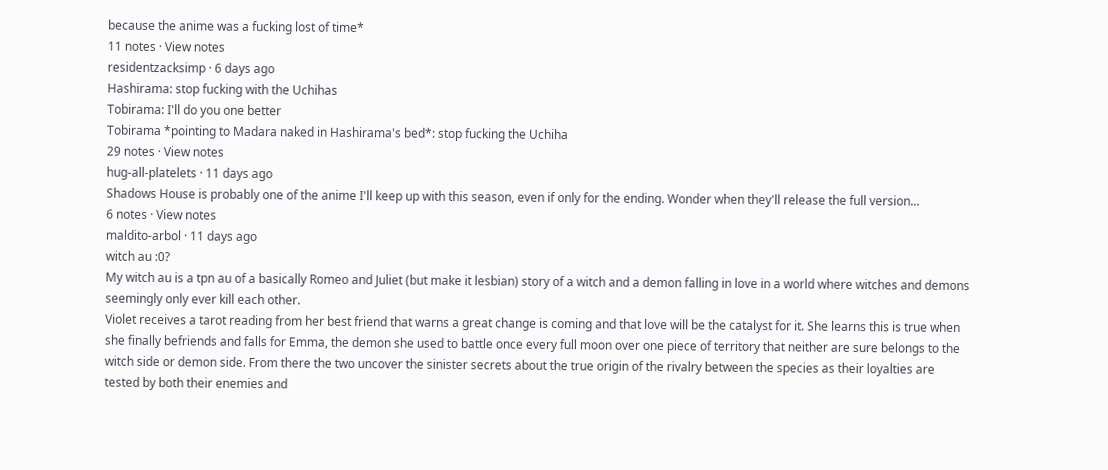because the anime was a fucking lost of time*
11 notes · View notes
residentzacksimp · 6 days ago
Hashirama: stop fucking with the Uchihas
Tobirama: I'll do you one better
Tobirama *pointing to Madara naked in Hashirama's bed*: stop fucking the Uchiha
29 notes · View notes
hug-all-platelets · 11 days ago
Shadows House is probably one of the anime I'll keep up with this season, even if only for the ending. Wonder when they'll release the full version...
6 notes · View notes
maldito-arbol · 11 days ago
witch au :0?
My witch au is a tpn au of a basically Romeo and Juliet (but make it lesbian) story of a witch and a demon falling in love in a world where witches and demons seemingly only ever kill each other.
Violet receives a tarot reading from her best friend that warns a great change is coming and that love will be the catalyst for it. She learns this is true when she finally befriends and falls for Emma, the demon she used to battle once every full moon over one piece of territory that neither are sure belongs to the witch side or demon side. From there the two uncover the sinister secrets about the true origin of the rivalry between the species as their loyalties are tested by both their enemies and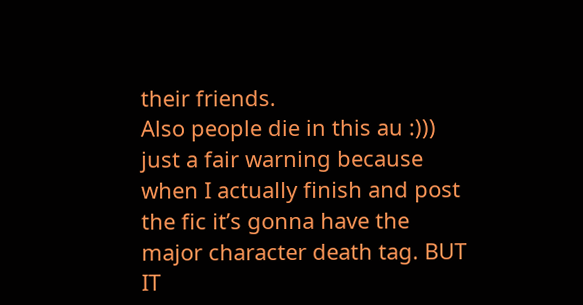their friends.
Also people die in this au :))) just a fair warning because when I actually finish and post the fic it’s gonna have the major character death tag. BUT IT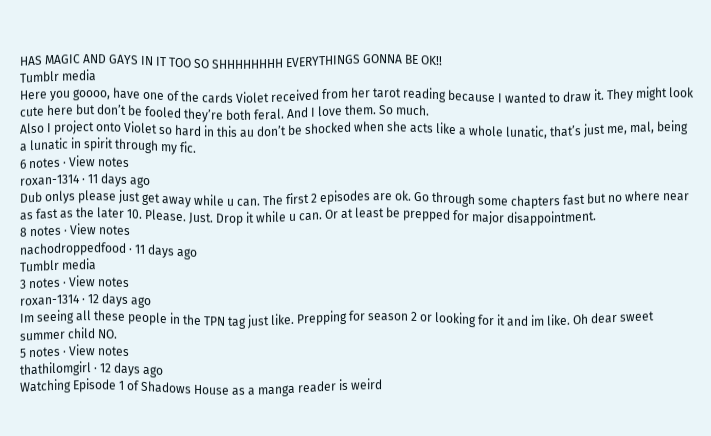HAS MAGIC AND GAYS IN IT TOO SO SHHHHHHHH EVERYTHINGS GONNA BE OK!!
Tumblr media
Here you goooo, have one of the cards Violet received from her tarot reading because I wanted to draw it. They might look cute here but don’t be fooled they’re both feral. And I love them. So much.
Also I project onto Violet so hard in this au don’t be shocked when she acts like a whole lunatic, that’s just me, mal, being a lunatic in spirit through my fic.
6 notes · View notes
roxan-1314 · 11 days ago
Dub onlys please just get away while u can. The first 2 episodes are ok. Go through some chapters fast but no where near as fast as the later 10. Please. Just. Drop it while u can. Or at least be prepped for major disappointment.
8 notes · View notes
nachodroppedfood · 11 days ago
Tumblr media
3 notes · View notes
roxan-1314 · 12 days ago
Im seeing all these people in the TPN tag just like. Prepping for season 2 or looking for it and im like. Oh dear sweet summer child NO.
5 notes · View notes
thathilomgirl · 12 days ago
Watching Episode 1 of Shadows House as a manga reader is weird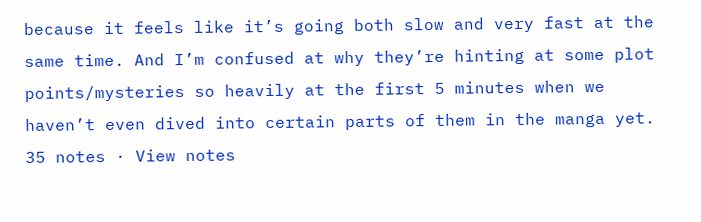because it feels like it’s going both slow and very fast at the same time. And I’m confused at why they’re hinting at some plot points/mysteries so heavily at the first 5 minutes when we haven’t even dived into certain parts of them in the manga yet.
35 notes · View notes